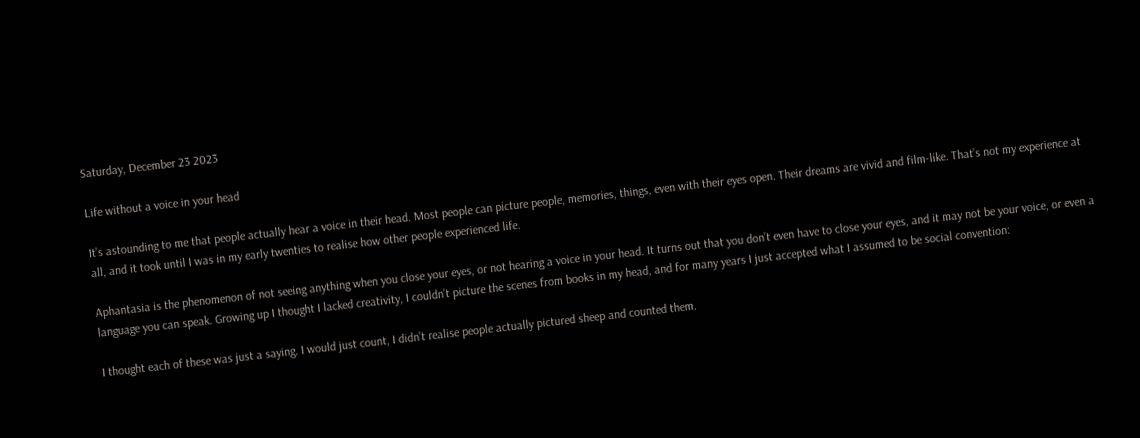Saturday, December 23 2023

Life without a voice in your head

It’s astounding to me that people actually hear a voice in their head. Most people can picture people, memories, things, even with their eyes open. Their dreams are vivid and film-like. That’s not my experience at all, and it took until I was in my early twenties to realise how other people experienced life.

Aphantasia is the phenomenon of not seeing anything when you close your eyes, or not hearing a voice in your head. It turns out that you don’t even have to close your eyes, and it may not be your voice, or even a language you can speak. Growing up I thought I lacked creativity, I couldn’t picture the scenes from books in my head, and for many years I just accepted what I assumed to be social convention:

I thought each of these was just a saying. I would just count, I didn’t realise people actually pictured sheep and counted them.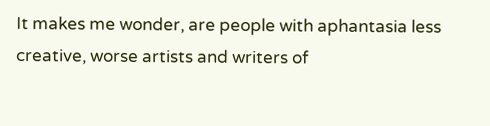It makes me wonder, are people with aphantasia less creative, worse artists and writers of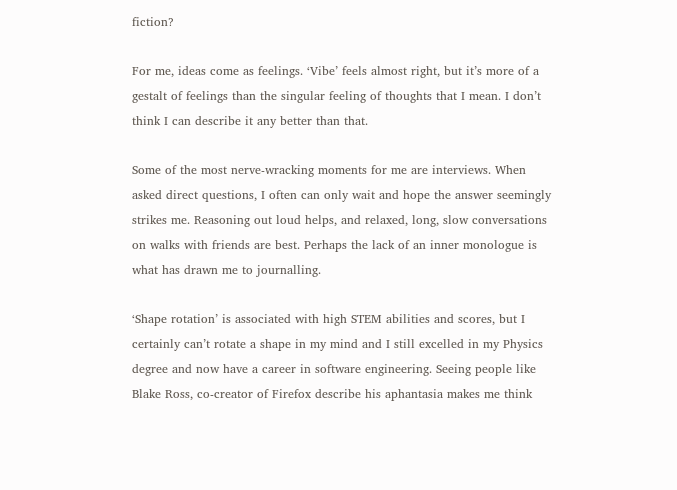fiction?

For me, ideas come as feelings. ‘Vibe’ feels almost right, but it’s more of a gestalt of feelings than the singular feeling of thoughts that I mean. I don’t think I can describe it any better than that.

Some of the most nerve-wracking moments for me are interviews. When asked direct questions, I often can only wait and hope the answer seemingly strikes me. Reasoning out loud helps, and relaxed, long, slow conversations on walks with friends are best. Perhaps the lack of an inner monologue is what has drawn me to journalling.

‘Shape rotation’ is associated with high STEM abilities and scores, but I certainly can’t rotate a shape in my mind and I still excelled in my Physics degree and now have a career in software engineering. Seeing people like Blake Ross, co-creator of Firefox describe his aphantasia makes me think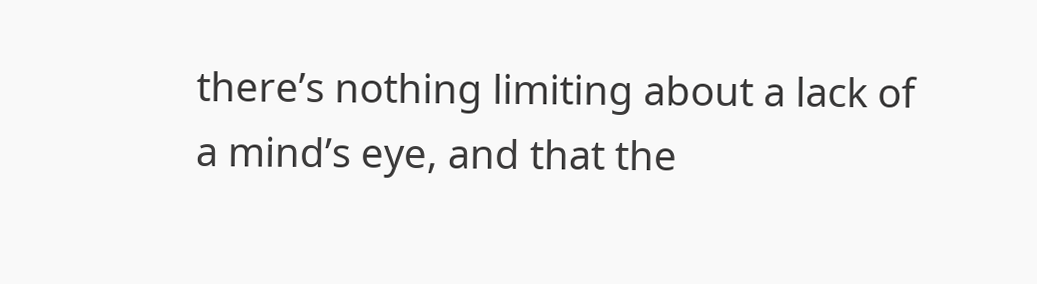there’s nothing limiting about a lack of a mind’s eye, and that the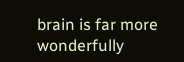brain is far more wonderfully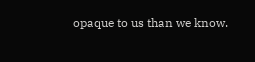opaque to us than we know.